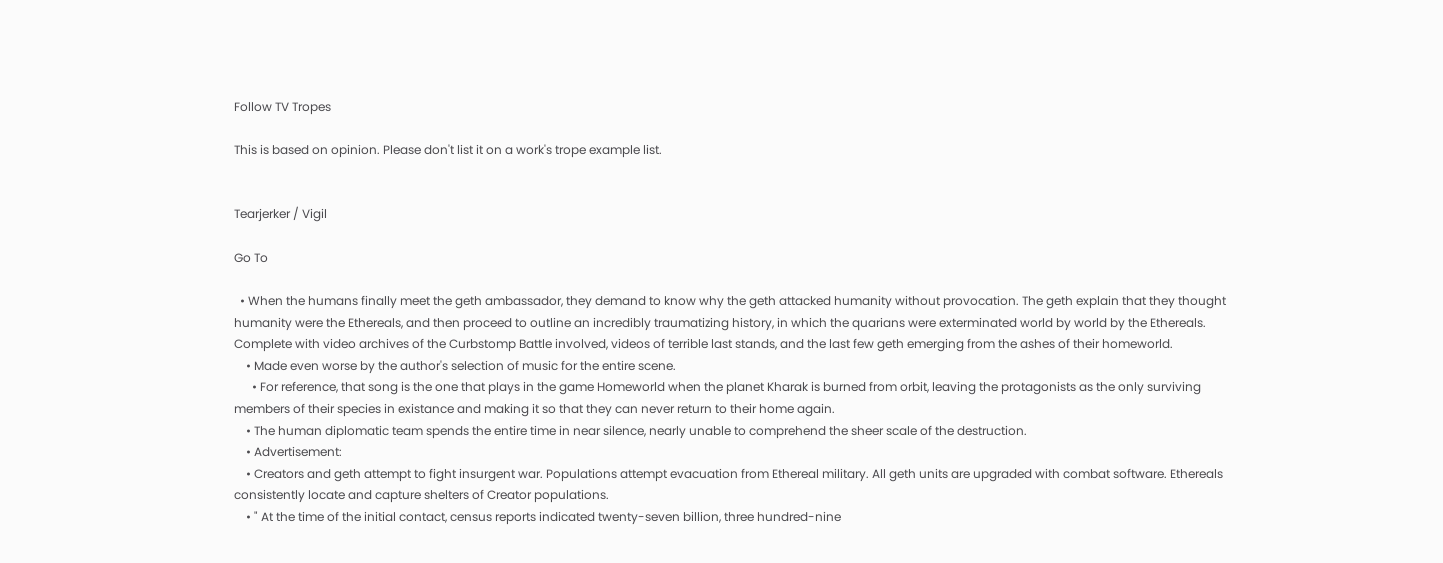Follow TV Tropes

This is based on opinion. Please don't list it on a work's trope example list.


Tearjerker / Vigil

Go To

  • When the humans finally meet the geth ambassador, they demand to know why the geth attacked humanity without provocation. The geth explain that they thought humanity were the Ethereals, and then proceed to outline an incredibly traumatizing history, in which the quarians were exterminated world by world by the Ethereals. Complete with video archives of the Curbstomp Battle involved, videos of terrible last stands, and the last few geth emerging from the ashes of their homeworld.
    • Made even worse by the author's selection of music for the entire scene.
      • For reference, that song is the one that plays in the game Homeworld when the planet Kharak is burned from orbit, leaving the protagonists as the only surviving members of their species in existance and making it so that they can never return to their home again.
    • The human diplomatic team spends the entire time in near silence, nearly unable to comprehend the sheer scale of the destruction.
    • Advertisement:
    • Creators and geth attempt to fight insurgent war. Populations attempt evacuation from Ethereal military. All geth units are upgraded with combat software. Ethereals consistently locate and capture shelters of Creator populations.
    • " At the time of the initial contact, census reports indicated twenty-seven billion, three hundred-nine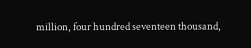million, four hundred seventeen thousand,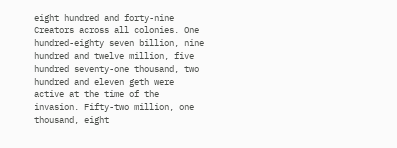eight hundred and forty-nine Creators across all colonies. One hundred-eighty seven billion, nine hundred and twelve million, five hundred seventy-one thousand, two hundred and eleven geth were active at the time of the invasion. Fifty-two million, one thousand, eight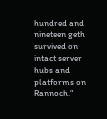hundred and nineteen geth survived on intact server hubs and platforms on Rannoch."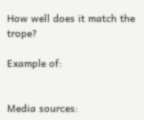How well does it match the trope?

Example of:


Media sources: